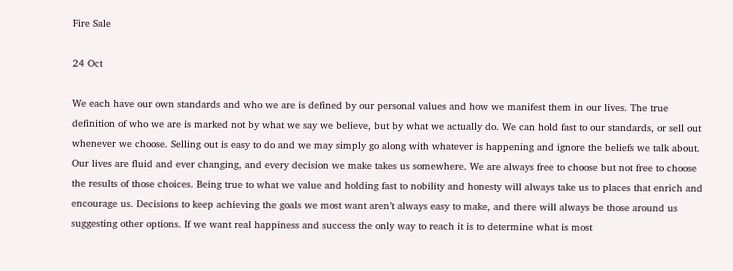Fire Sale

24 Oct

We each have our own standards and who we are is defined by our personal values and how we manifest them in our lives. The true definition of who we are is marked not by what we say we believe, but by what we actually do. We can hold fast to our standards, or sell out whenever we choose. Selling out is easy to do and we may simply go along with whatever is happening and ignore the beliefs we talk about. Our lives are fluid and ever changing, and every decision we make takes us somewhere. We are always free to choose but not free to choose the results of those choices. Being true to what we value and holding fast to nobility and honesty will always take us to places that enrich and encourage us. Decisions to keep achieving the goals we most want aren’t always easy to make, and there will always be those around us suggesting other options. If we want real happiness and success the only way to reach it is to determine what is most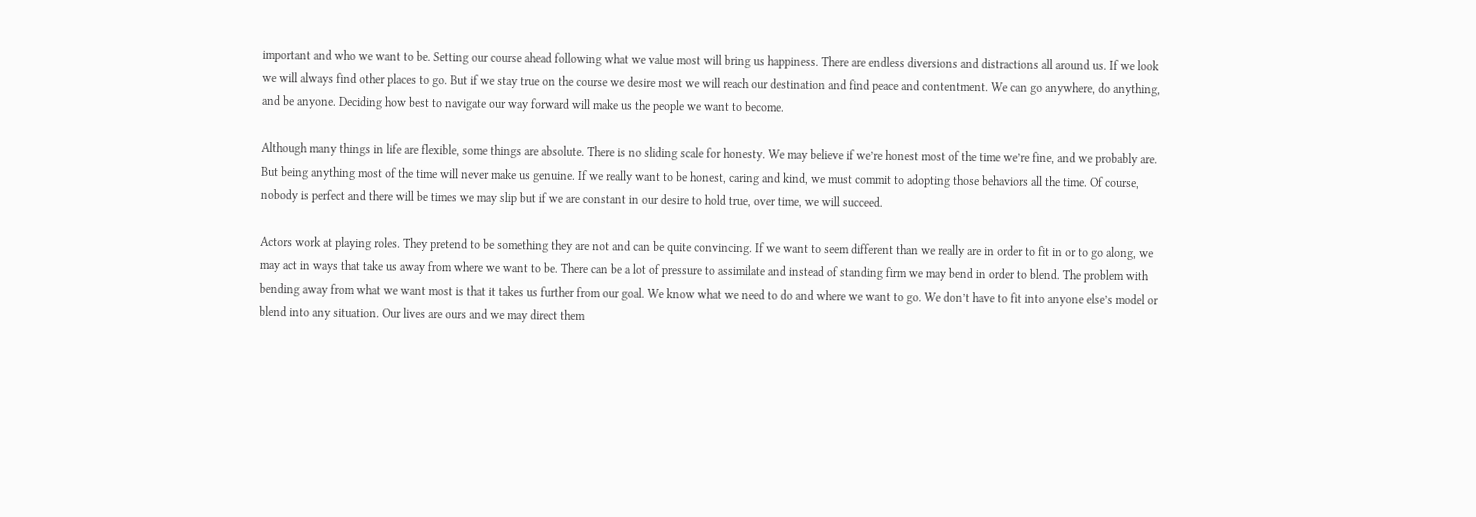important and who we want to be. Setting our course ahead following what we value most will bring us happiness. There are endless diversions and distractions all around us. If we look we will always find other places to go. But if we stay true on the course we desire most we will reach our destination and find peace and contentment. We can go anywhere, do anything, and be anyone. Deciding how best to navigate our way forward will make us the people we want to become.

Although many things in life are flexible, some things are absolute. There is no sliding scale for honesty. We may believe if we’re honest most of the time we’re fine, and we probably are. But being anything most of the time will never make us genuine. If we really want to be honest, caring and kind, we must commit to adopting those behaviors all the time. Of course, nobody is perfect and there will be times we may slip but if we are constant in our desire to hold true, over time, we will succeed.

Actors work at playing roles. They pretend to be something they are not and can be quite convincing. If we want to seem different than we really are in order to fit in or to go along, we may act in ways that take us away from where we want to be. There can be a lot of pressure to assimilate and instead of standing firm we may bend in order to blend. The problem with bending away from what we want most is that it takes us further from our goal. We know what we need to do and where we want to go. We don’t have to fit into anyone else’s model or blend into any situation. Our lives are ours and we may direct them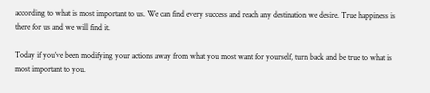according to what is most important to us. We can find every success and reach any destination we desire. True happiness is there for us and we will find it.

Today if you’ve been modifying your actions away from what you most want for yourself, turn back and be true to what is most important to you.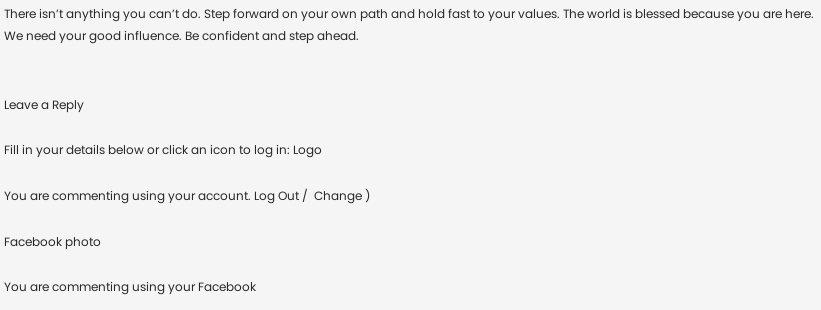There isn’t anything you can’t do. Step forward on your own path and hold fast to your values. The world is blessed because you are here. We need your good influence. Be confident and step ahead.


Leave a Reply

Fill in your details below or click an icon to log in: Logo

You are commenting using your account. Log Out /  Change )

Facebook photo

You are commenting using your Facebook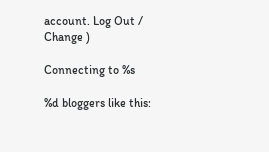account. Log Out /  Change )

Connecting to %s

%d bloggers like this: